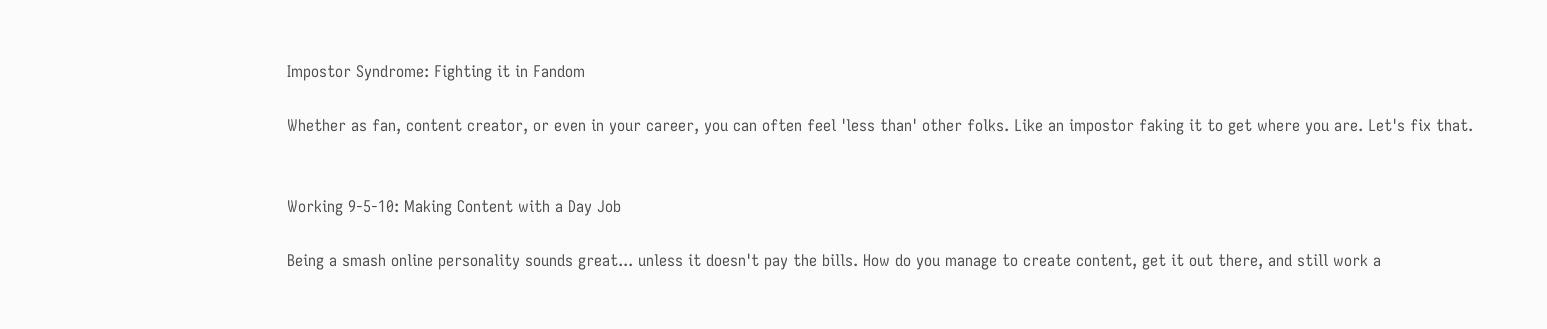Impostor Syndrome: Fighting it in Fandom

Whether as fan, content creator, or even in your career, you can often feel 'less than' other folks. Like an impostor faking it to get where you are. Let's fix that.


Working 9-5-10: Making Content with a Day Job

Being a smash online personality sounds great... unless it doesn't pay the bills. How do you manage to create content, get it out there, and still work a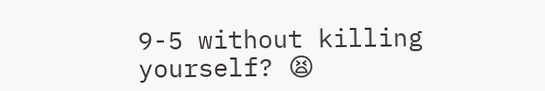9-5 without killing yourself? 😫